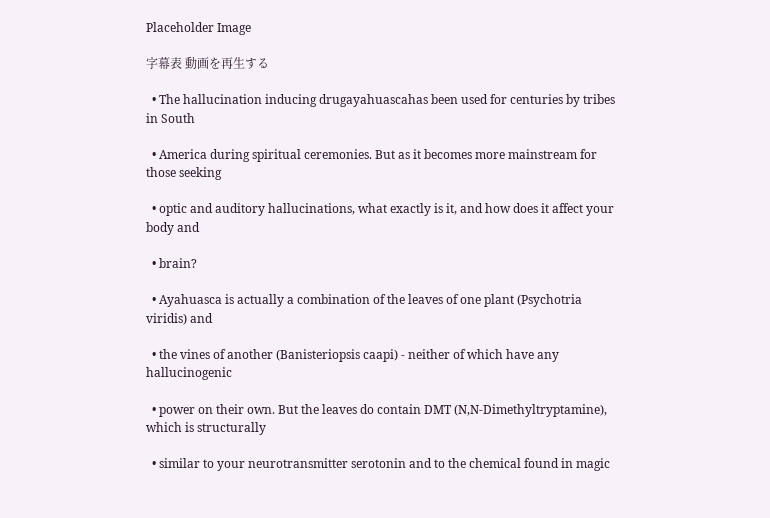Placeholder Image

字幕表 動画を再生する

  • The hallucination inducing drugayahuascahas been used for centuries by tribes in South

  • America during spiritual ceremonies. But as it becomes more mainstream for those seeking

  • optic and auditory hallucinations, what exactly is it, and how does it affect your body and

  • brain?

  • Ayahuasca is actually a combination of the leaves of one plant (Psychotria viridis) and

  • the vines of another (Banisteriopsis caapi) - neither of which have any hallucinogenic

  • power on their own. But the leaves do contain DMT (N,N-Dimethyltryptamine), which is structurally

  • similar to your neurotransmitter serotonin and to the chemical found in magic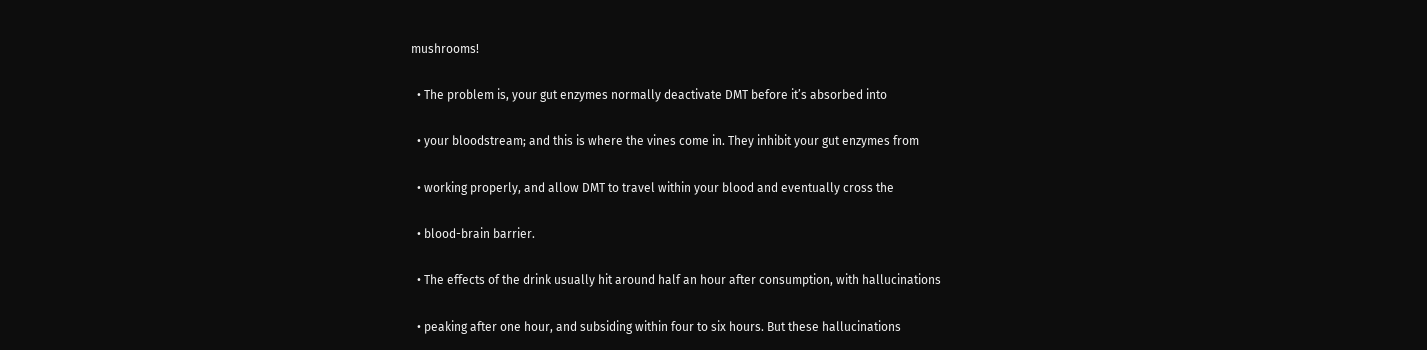mushrooms!

  • The problem is, your gut enzymes normally deactivate DMT before it’s absorbed into

  • your bloodstream; and this is where the vines come in. They inhibit your gut enzymes from

  • working properly, and allow DMT to travel within your blood and eventually cross the

  • blood-brain barrier.

  • The effects of the drink usually hit around half an hour after consumption, with hallucinations

  • peaking after one hour, and subsiding within four to six hours. But these hallucinations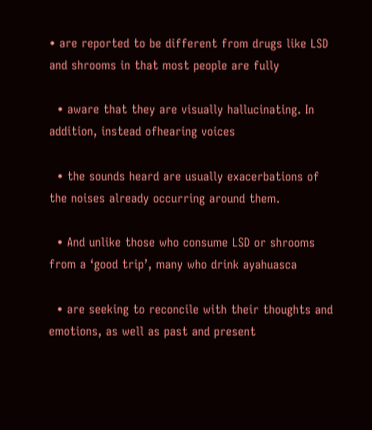• are reported to be different from drugs like LSD and shrooms in that most people are fully

  • aware that they are visually hallucinating. In addition, instead ofhearing voices

  • the sounds heard are usually exacerbations of the noises already occurring around them.

  • And unlike those who consume LSD or shrooms from a ‘good trip’, many who drink ayahuasca

  • are seeking to reconcile with their thoughts and emotions, as well as past and present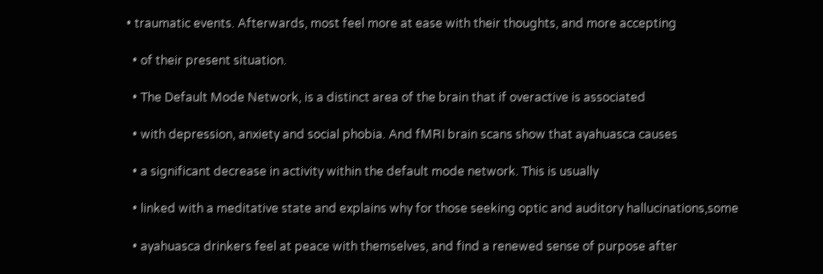• traumatic events. Afterwards, most feel more at ease with their thoughts, and more accepting

  • of their present situation.

  • The Default Mode Network, is a distinct area of the brain that if overactive is associated

  • with depression, anxiety and social phobia. And fMRI brain scans show that ayahuasca causes

  • a significant decrease in activity within the default mode network. This is usually

  • linked with a meditative state and explains why for those seeking optic and auditory hallucinations,some

  • ayahuasca drinkers feel at peace with themselves, and find a renewed sense of purpose after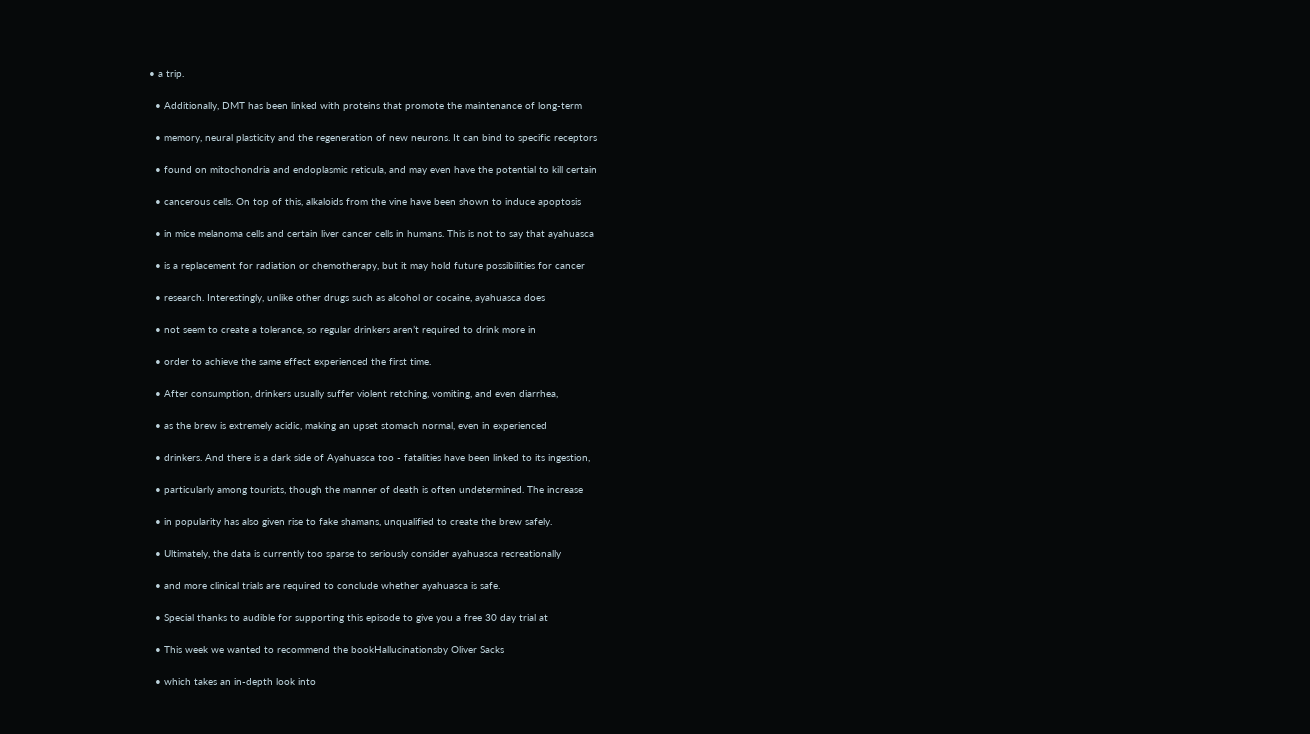• a trip.

  • Additionally, DMT has been linked with proteins that promote the maintenance of long-term

  • memory, neural plasticity and the regeneration of new neurons. It can bind to specific receptors

  • found on mitochondria and endoplasmic reticula, and may even have the potential to kill certain

  • cancerous cells. On top of this, alkaloids from the vine have been shown to induce apoptosis

  • in mice melanoma cells and certain liver cancer cells in humans. This is not to say that ayahuasca

  • is a replacement for radiation or chemotherapy, but it may hold future possibilities for cancer

  • research. Interestingly, unlike other drugs such as alcohol or cocaine, ayahuasca does

  • not seem to create a tolerance, so regular drinkers aren’t required to drink more in

  • order to achieve the same effect experienced the first time.

  • After consumption, drinkers usually suffer violent retching, vomiting, and even diarrhea,

  • as the brew is extremely acidic, making an upset stomach normal, even in experienced

  • drinkers. And there is a dark side of Ayahuasca too - fatalities have been linked to its ingestion,

  • particularly among tourists, though the manner of death is often undetermined. The increase

  • in popularity has also given rise to fake shamans, unqualified to create the brew safely.

  • Ultimately, the data is currently too sparse to seriously consider ayahuasca recreationally

  • and more clinical trials are required to conclude whether ayahuasca is safe.

  • Special thanks to audible for supporting this episode to give you a free 30 day trial at

  • This week we wanted to recommend the bookHallucinationsby Oliver Sacks

  • which takes an in-depth look into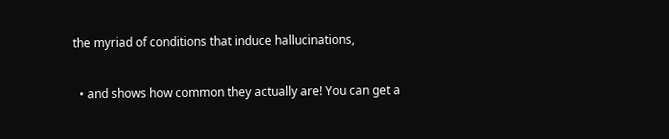the myriad of conditions that induce hallucinations,

  • and shows how common they actually are! You can get a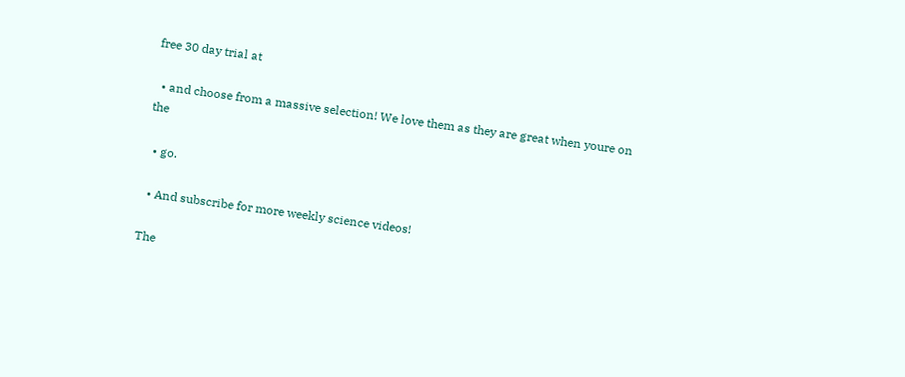free 30 day trial at

  • and choose from a massive selection! We love them as they are great when youre on the

  • go.

  • And subscribe for more weekly science videos!

The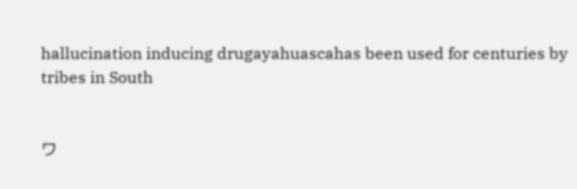hallucination inducing drugayahuascahas been used for centuries by tribes in South


ワ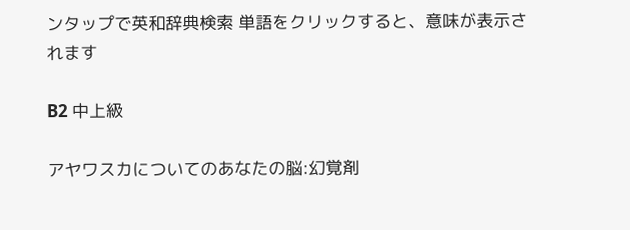ンタップで英和辞典検索 単語をクリックすると、意味が表示されます

B2 中上級

アヤワスカについてのあなたの脳:幻覚剤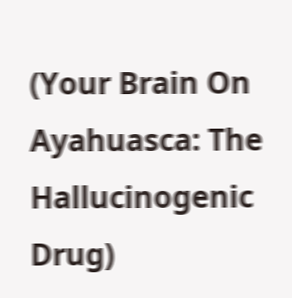(Your Brain On Ayahuasca: The Hallucinogenic Drug)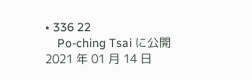• 336 22
    Po-ching Tsai に公開 2021 年 01 月 14 日